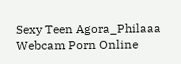Sexy Teen Agora_Philaaa Webcam Porn Online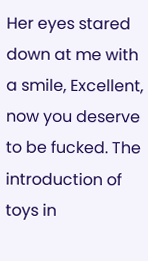Her eyes stared down at me with a smile, Excellent, now you deserve to be fucked. The introduction of toys in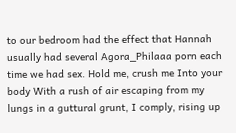to our bedroom had the effect that Hannah usually had several Agora_Philaaa porn each time we had sex. Hold me, crush me Into your body With a rush of air escaping from my lungs in a guttural grunt, I comply, rising up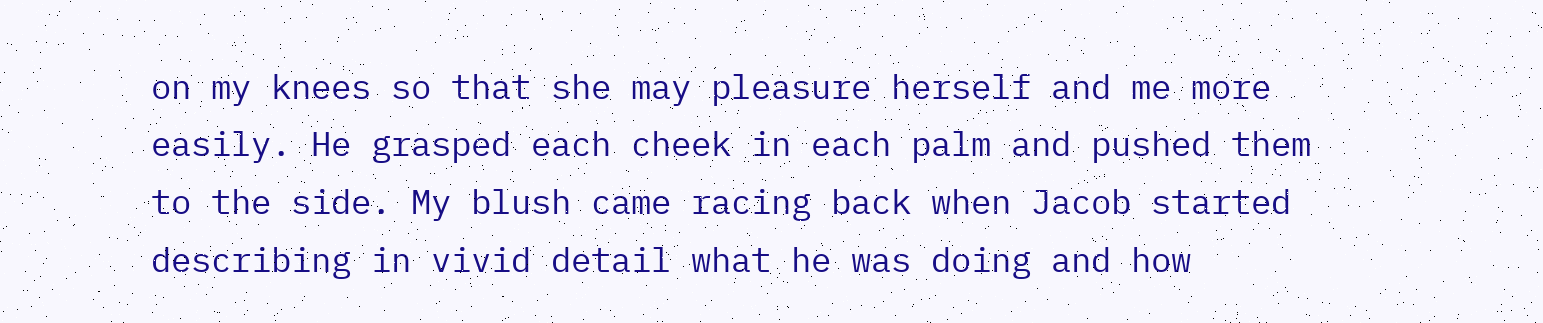on my knees so that she may pleasure herself and me more easily. He grasped each cheek in each palm and pushed them to the side. My blush came racing back when Jacob started describing in vivid detail what he was doing and how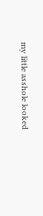my little asshole looked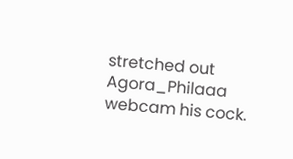stretched out Agora_Philaaa webcam his cock.